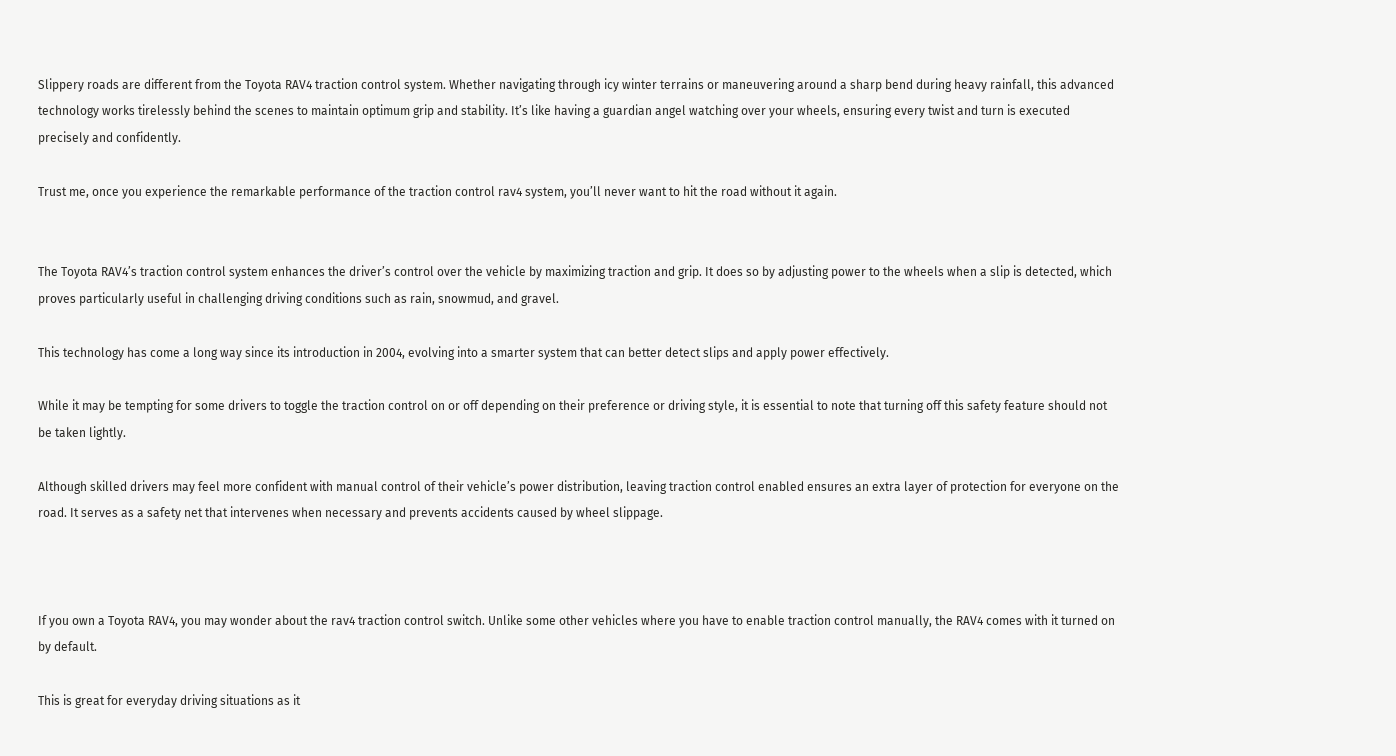Slippery roads are different from the Toyota RAV4 traction control system. Whether navigating through icy winter terrains or maneuvering around a sharp bend during heavy rainfall, this advanced technology works tirelessly behind the scenes to maintain optimum grip and stability. It’s like having a guardian angel watching over your wheels, ensuring every twist and turn is executed precisely and confidently.

Trust me, once you experience the remarkable performance of the traction control rav4 system, you’ll never want to hit the road without it again.


The Toyota RAV4’s traction control system enhances the driver’s control over the vehicle by maximizing traction and grip. It does so by adjusting power to the wheels when a slip is detected, which proves particularly useful in challenging driving conditions such as rain, snowmud, and gravel.

This technology has come a long way since its introduction in 2004, evolving into a smarter system that can better detect slips and apply power effectively.

While it may be tempting for some drivers to toggle the traction control on or off depending on their preference or driving style, it is essential to note that turning off this safety feature should not be taken lightly.

Although skilled drivers may feel more confident with manual control of their vehicle’s power distribution, leaving traction control enabled ensures an extra layer of protection for everyone on the road. It serves as a safety net that intervenes when necessary and prevents accidents caused by wheel slippage.



If you own a Toyota RAV4, you may wonder about the rav4 traction control switch. Unlike some other vehicles where you have to enable traction control manually, the RAV4 comes with it turned on by default.

This is great for everyday driving situations as it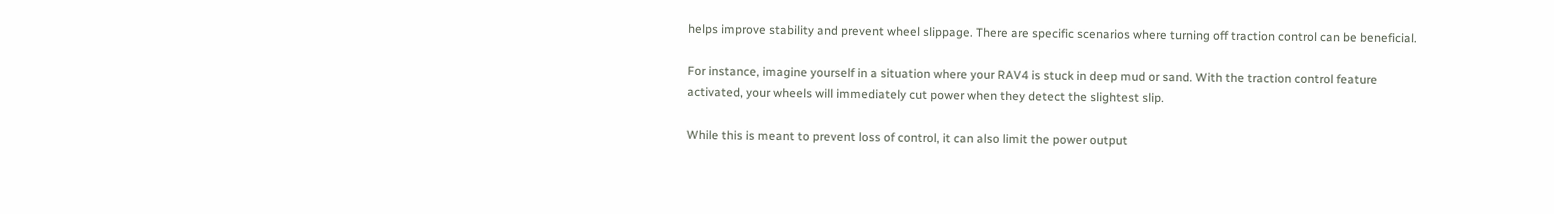helps improve stability and prevent wheel slippage. There are specific scenarios where turning off traction control can be beneficial.

For instance, imagine yourself in a situation where your RAV4 is stuck in deep mud or sand. With the traction control feature activated, your wheels will immediately cut power when they detect the slightest slip.

While this is meant to prevent loss of control, it can also limit the power output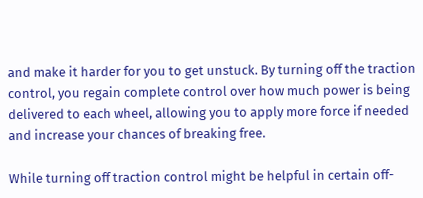and make it harder for you to get unstuck. By turning off the traction control, you regain complete control over how much power is being delivered to each wheel, allowing you to apply more force if needed and increase your chances of breaking free.

While turning off traction control might be helpful in certain off-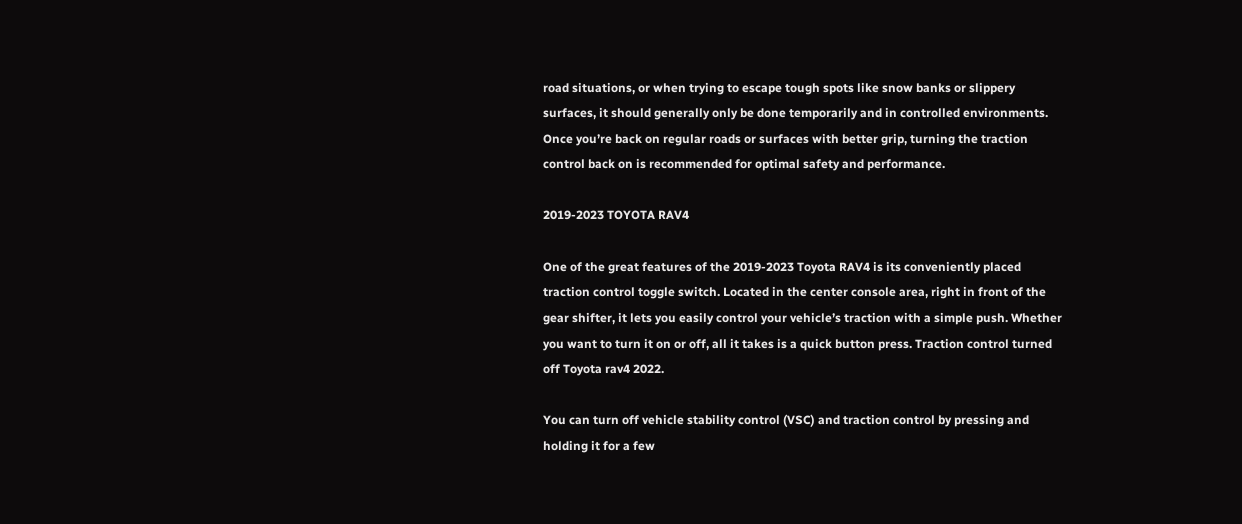road situations, or when trying to escape tough spots like snow banks or slippery surfaces, it should generally only be done temporarily and in controlled environments. Once you’re back on regular roads or surfaces with better grip, turning the traction control back on is recommended for optimal safety and performance.

2019-2023 TOYOTA RAV4

One of the great features of the 2019-2023 Toyota RAV4 is its conveniently placed traction control toggle switch. Located in the center console area, right in front of the gear shifter, it lets you easily control your vehicle’s traction with a simple push. Whether you want to turn it on or off, all it takes is a quick button press. Traction control turned off Toyota rav4 2022.

You can turn off vehicle stability control (VSC) and traction control by pressing and holding it for a few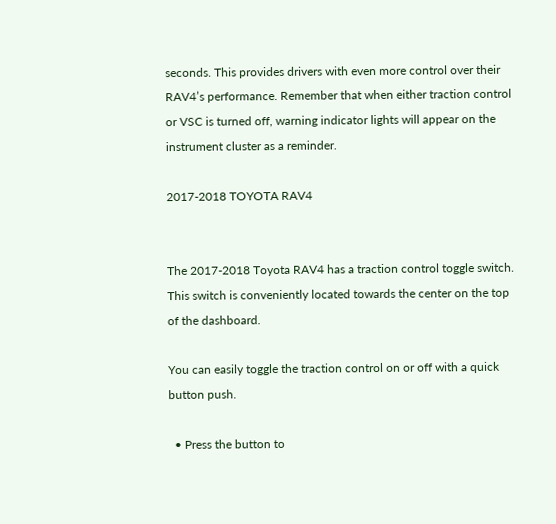seconds. This provides drivers with even more control over their RAV4’s performance. Remember that when either traction control or VSC is turned off, warning indicator lights will appear on the instrument cluster as a reminder.

2017-2018 TOYOTA RAV4


The 2017-2018 Toyota RAV4 has a traction control toggle switch. This switch is conveniently located towards the center on the top of the dashboard.

You can easily toggle the traction control on or off with a quick button push.

  • Press the button to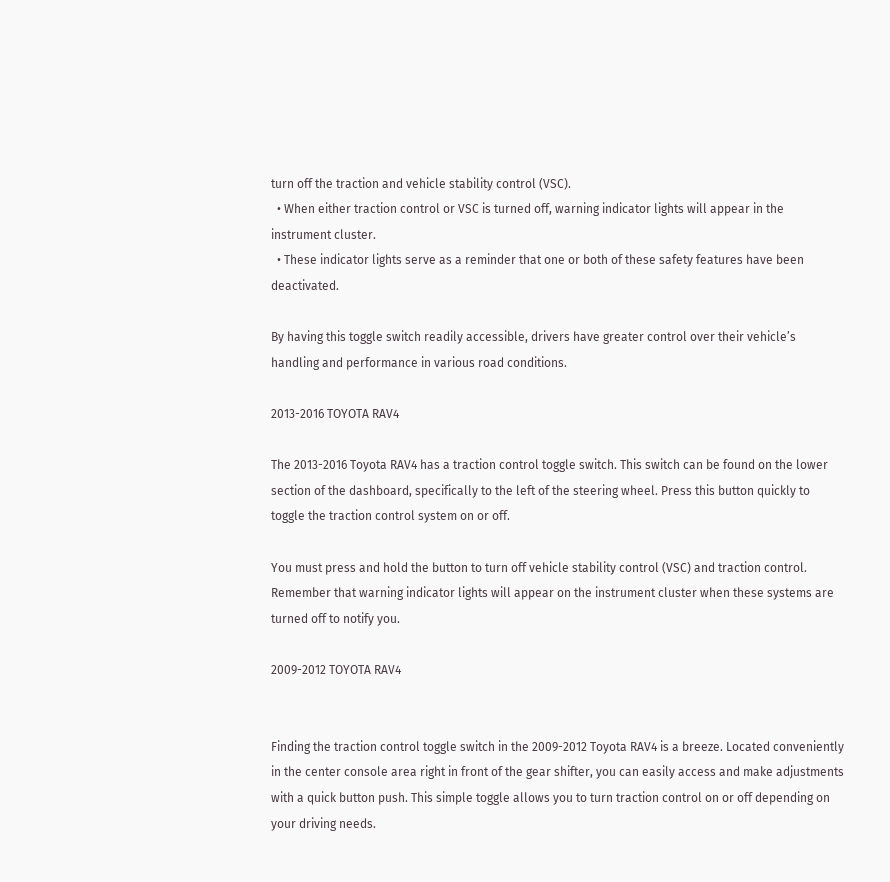turn off the traction and vehicle stability control (VSC).
  • When either traction control or VSC is turned off, warning indicator lights will appear in the instrument cluster.
  • These indicator lights serve as a reminder that one or both of these safety features have been deactivated.

By having this toggle switch readily accessible, drivers have greater control over their vehicle’s handling and performance in various road conditions.

2013-2016 TOYOTA RAV4

The 2013-2016 Toyota RAV4 has a traction control toggle switch. This switch can be found on the lower section of the dashboard, specifically to the left of the steering wheel. Press this button quickly to toggle the traction control system on or off.

You must press and hold the button to turn off vehicle stability control (VSC) and traction control. Remember that warning indicator lights will appear on the instrument cluster when these systems are turned off to notify you.

2009-2012 TOYOTA RAV4


Finding the traction control toggle switch in the 2009-2012 Toyota RAV4 is a breeze. Located conveniently in the center console area right in front of the gear shifter, you can easily access and make adjustments with a quick button push. This simple toggle allows you to turn traction control on or off depending on your driving needs.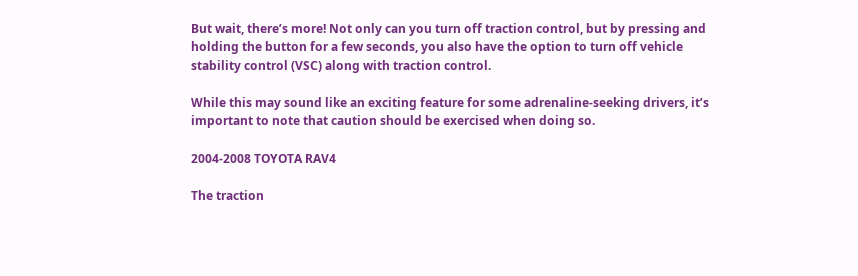But wait, there’s more! Not only can you turn off traction control, but by pressing and holding the button for a few seconds, you also have the option to turn off vehicle stability control (VSC) along with traction control.

While this may sound like an exciting feature for some adrenaline-seeking drivers, it’s important to note that caution should be exercised when doing so.

2004-2008 TOYOTA RAV4

The traction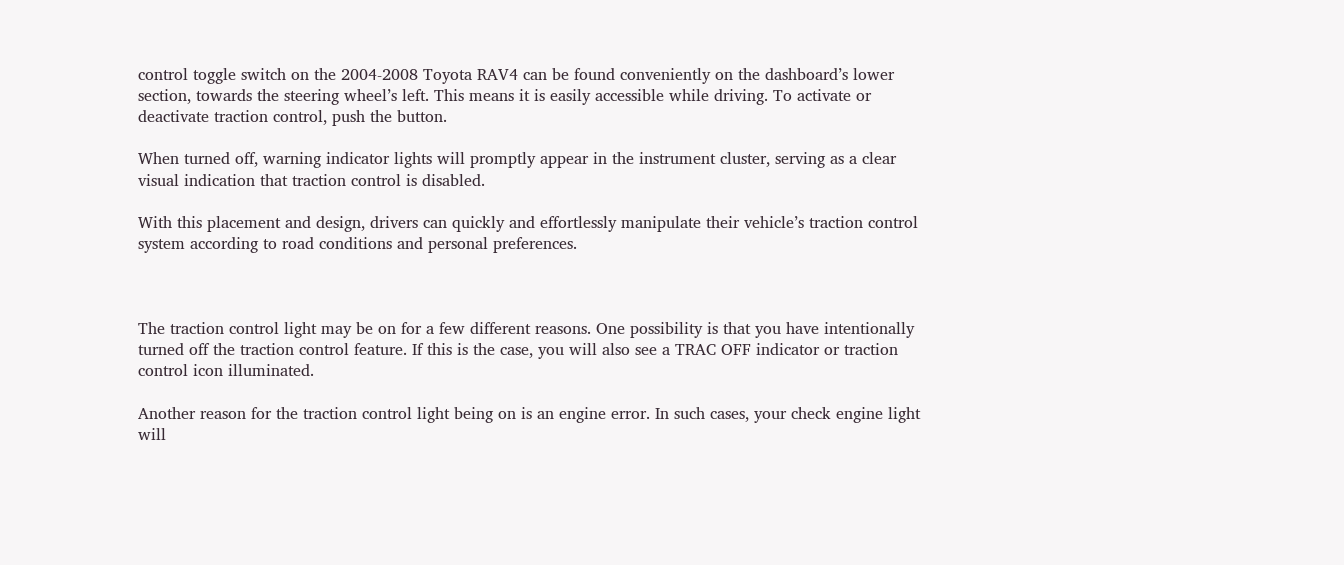control toggle switch on the 2004-2008 Toyota RAV4 can be found conveniently on the dashboard’s lower section, towards the steering wheel’s left. This means it is easily accessible while driving. To activate or deactivate traction control, push the button.

When turned off, warning indicator lights will promptly appear in the instrument cluster, serving as a clear visual indication that traction control is disabled.

With this placement and design, drivers can quickly and effortlessly manipulate their vehicle’s traction control system according to road conditions and personal preferences.



The traction control light may be on for a few different reasons. One possibility is that you have intentionally turned off the traction control feature. If this is the case, you will also see a TRAC OFF indicator or traction control icon illuminated.

Another reason for the traction control light being on is an engine error. In such cases, your check engine light will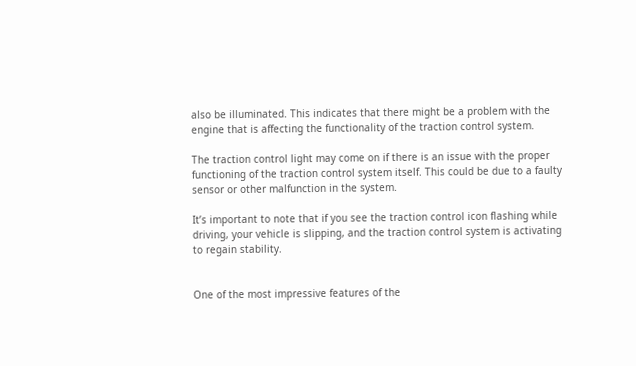also be illuminated. This indicates that there might be a problem with the engine that is affecting the functionality of the traction control system.

The traction control light may come on if there is an issue with the proper functioning of the traction control system itself. This could be due to a faulty sensor or other malfunction in the system.

It’s important to note that if you see the traction control icon flashing while driving, your vehicle is slipping, and the traction control system is activating to regain stability.


One of the most impressive features of the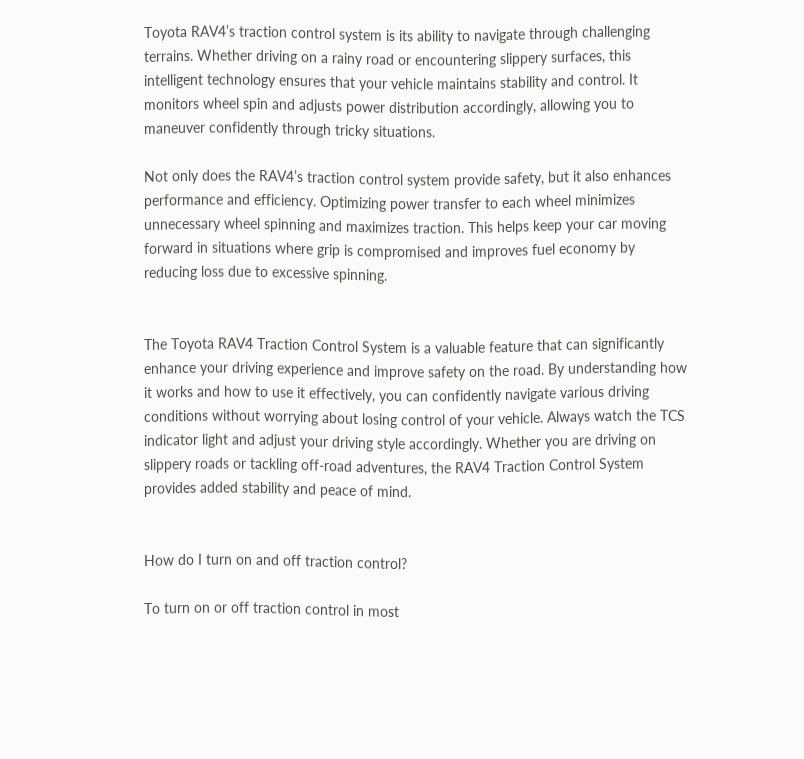Toyota RAV4’s traction control system is its ability to navigate through challenging terrains. Whether driving on a rainy road or encountering slippery surfaces, this intelligent technology ensures that your vehicle maintains stability and control. It monitors wheel spin and adjusts power distribution accordingly, allowing you to maneuver confidently through tricky situations.

Not only does the RAV4’s traction control system provide safety, but it also enhances performance and efficiency. Optimizing power transfer to each wheel minimizes unnecessary wheel spinning and maximizes traction. This helps keep your car moving forward in situations where grip is compromised and improves fuel economy by reducing loss due to excessive spinning.


The Toyota RAV4 Traction Control System is a valuable feature that can significantly enhance your driving experience and improve safety on the road. By understanding how it works and how to use it effectively, you can confidently navigate various driving conditions without worrying about losing control of your vehicle. Always watch the TCS indicator light and adjust your driving style accordingly. Whether you are driving on slippery roads or tackling off-road adventures, the RAV4 Traction Control System provides added stability and peace of mind.


How do I turn on and off traction control?

To turn on or off traction control in most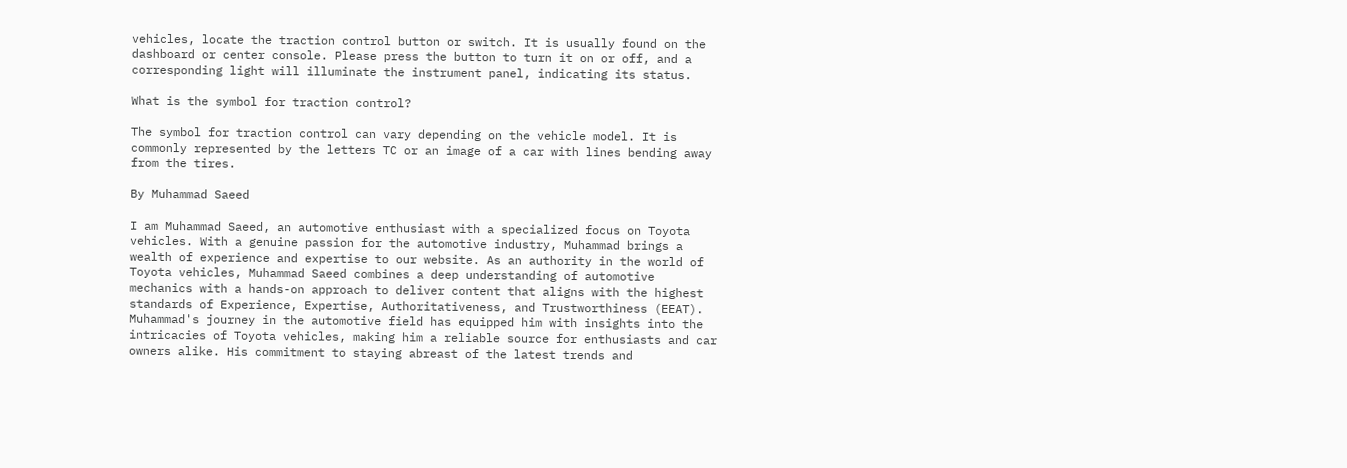vehicles, locate the traction control button or switch. It is usually found on the dashboard or center console. Please press the button to turn it on or off, and a corresponding light will illuminate the instrument panel, indicating its status.

What is the symbol for traction control?

The symbol for traction control can vary depending on the vehicle model. It is commonly represented by the letters TC or an image of a car with lines bending away from the tires.

By Muhammad Saeed

I am Muhammad Saeed, an automotive enthusiast with a specialized focus on Toyota vehicles. With a genuine passion for the automotive industry, Muhammad brings a wealth of experience and expertise to our website. As an authority in the world of Toyota vehicles, Muhammad Saeed combines a deep understanding of automotive mechanics with a hands-on approach to deliver content that aligns with the highest standards of Experience, Expertise, Authoritativeness, and Trustworthiness (EEAT). Muhammad's journey in the automotive field has equipped him with insights into the intricacies of Toyota vehicles, making him a reliable source for enthusiasts and car owners alike. His commitment to staying abreast of the latest trends and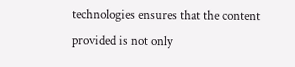technologies ensures that the content provided is not only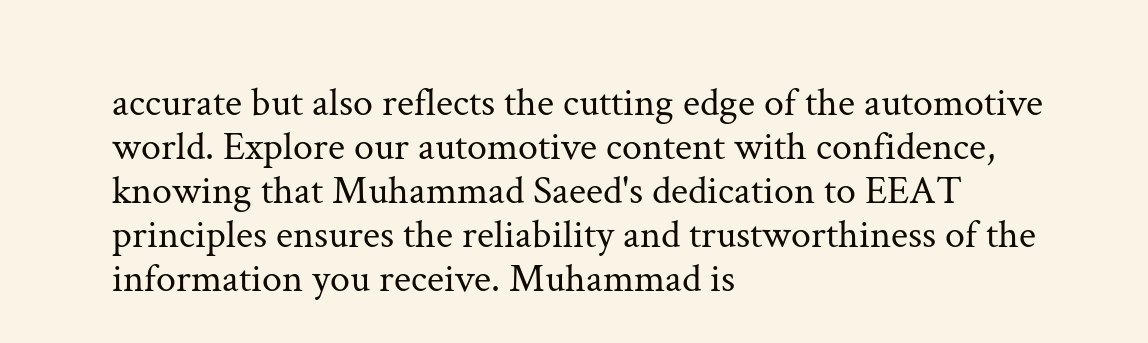accurate but also reflects the cutting edge of the automotive world. Explore our automotive content with confidence, knowing that Muhammad Saeed's dedication to EEAT principles ensures the reliability and trustworthiness of the information you receive. Muhammad is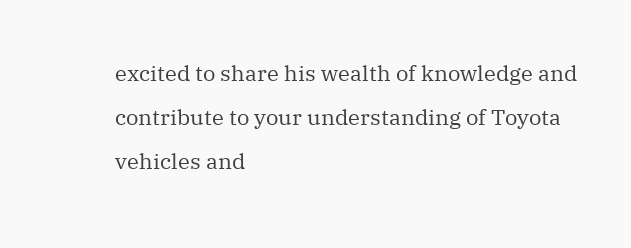excited to share his wealth of knowledge and contribute to your understanding of Toyota vehicles and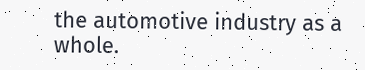the automotive industry as a whole.